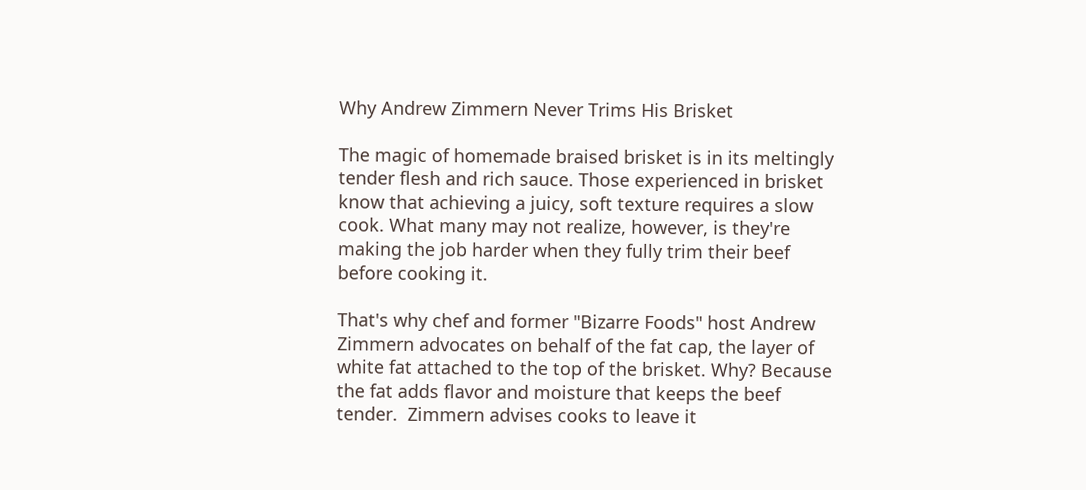Why Andrew Zimmern Never Trims His Brisket

The magic of homemade braised brisket is in its meltingly tender flesh and rich sauce. Those experienced in brisket know that achieving a juicy, soft texture requires a slow cook. What many may not realize, however, is they're making the job harder when they fully trim their beef before cooking it.

That's why chef and former "Bizarre Foods" host Andrew Zimmern advocates on behalf of the fat cap, the layer of white fat attached to the top of the brisket. Why? Because the fat adds flavor and moisture that keeps the beef tender.  Zimmern advises cooks to leave it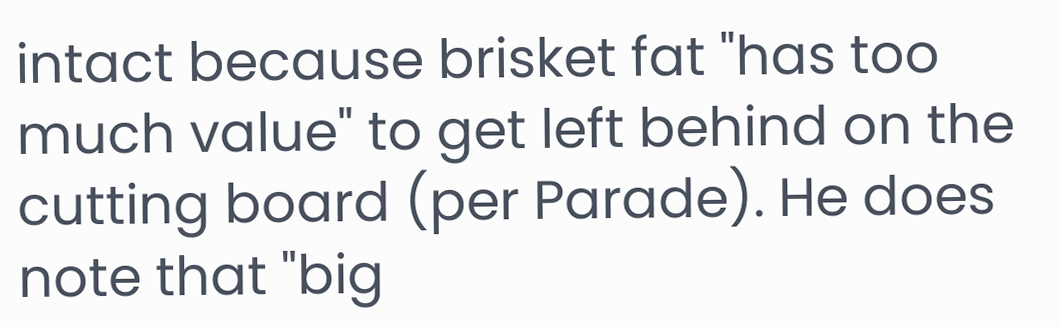intact because brisket fat "has too much value" to get left behind on the cutting board (per Parade). He does note that "big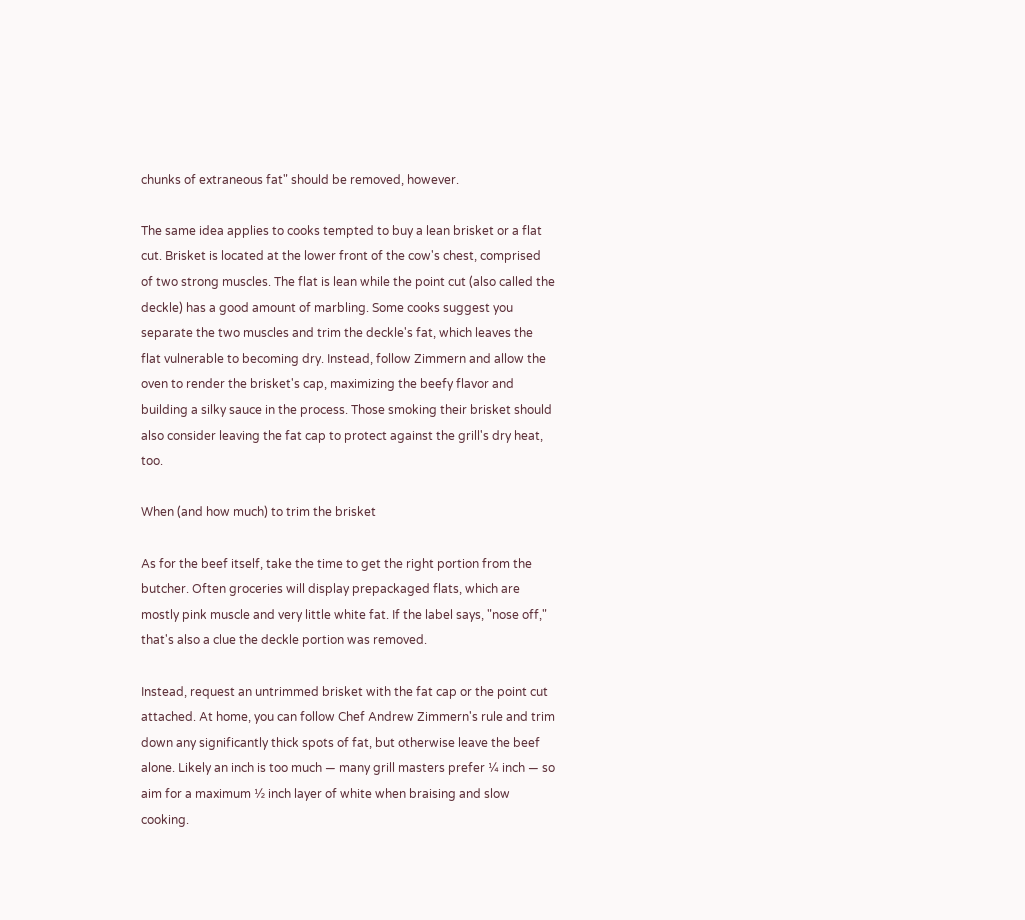chunks of extraneous fat" should be removed, however.

The same idea applies to cooks tempted to buy a lean brisket or a flat cut. Brisket is located at the lower front of the cow's chest, comprised of two strong muscles. The flat is lean while the point cut (also called the deckle) has a good amount of marbling. Some cooks suggest you separate the two muscles and trim the deckle's fat, which leaves the flat vulnerable to becoming dry. Instead, follow Zimmern and allow the oven to render the brisket's cap, maximizing the beefy flavor and building a silky sauce in the process. Those smoking their brisket should also consider leaving the fat cap to protect against the grill's dry heat, too.

When (and how much) to trim the brisket

As for the beef itself, take the time to get the right portion from the butcher. Often groceries will display prepackaged flats, which are mostly pink muscle and very little white fat. If the label says, "nose off," that's also a clue the deckle portion was removed.

Instead, request an untrimmed brisket with the fat cap or the point cut attached. At home, you can follow Chef Andrew Zimmern's rule and trim down any significantly thick spots of fat, but otherwise leave the beef alone. Likely an inch is too much — many grill masters prefer ¼ inch — so aim for a maximum ½ inch layer of white when braising and slow cooking.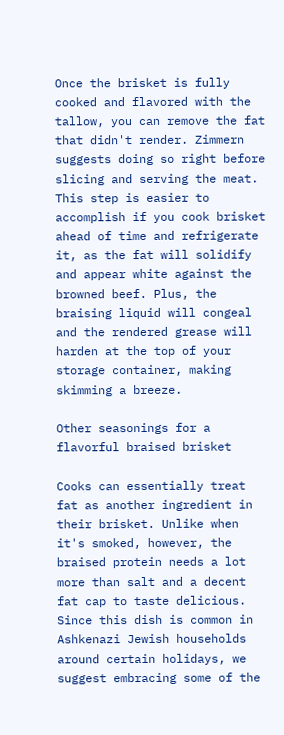Once the brisket is fully cooked and flavored with the tallow, you can remove the fat that didn't render. Zimmern suggests doing so right before slicing and serving the meat. This step is easier to accomplish if you cook brisket ahead of time and refrigerate it, as the fat will solidify and appear white against the browned beef. Plus, the braising liquid will congeal and the rendered grease will harden at the top of your storage container, making skimming a breeze.

Other seasonings for a flavorful braised brisket

Cooks can essentially treat fat as another ingredient in their brisket. Unlike when it's smoked, however, the braised protein needs a lot more than salt and a decent fat cap to taste delicious. Since this dish is common in Ashkenazi Jewish households around certain holidays, we suggest embracing some of the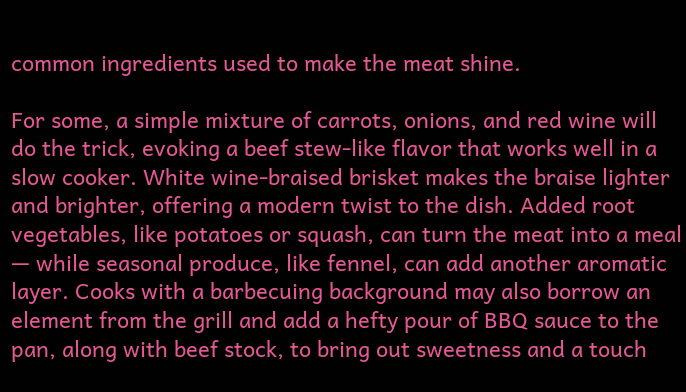common ingredients used to make the meat shine.

For some, a simple mixture of carrots, onions, and red wine will do the trick, evoking a beef stew-like flavor that works well in a slow cooker. White wine-braised brisket makes the braise lighter and brighter, offering a modern twist to the dish. Added root vegetables, like potatoes or squash, can turn the meat into a meal — while seasonal produce, like fennel, can add another aromatic layer. Cooks with a barbecuing background may also borrow an element from the grill and add a hefty pour of BBQ sauce to the pan, along with beef stock, to bring out sweetness and a touch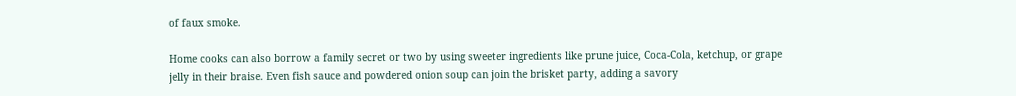of faux smoke.

Home cooks can also borrow a family secret or two by using sweeter ingredients like prune juice, Coca-Cola, ketchup, or grape jelly in their braise. Even fish sauce and powdered onion soup can join the brisket party, adding a savory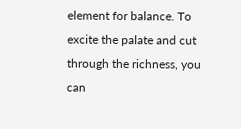element for balance. To excite the palate and cut through the richness, you can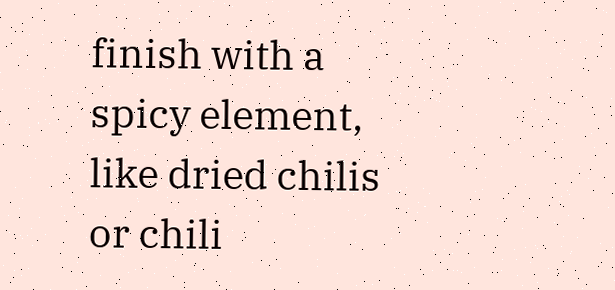finish with a spicy element, like dried chilis or chili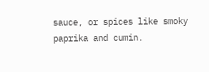sauce, or spices like smoky paprika and cumin.